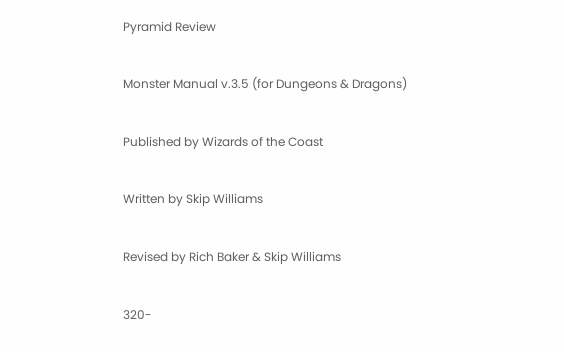Pyramid Review

Monster Manual v.3.5 (for Dungeons & Dragons)

Published by Wizards of the Coast

Written by Skip Williams

Revised by Rich Baker & Skip Williams

320-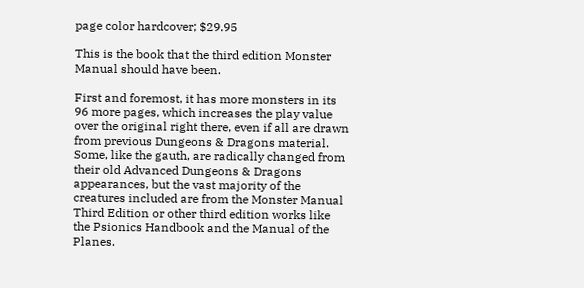page color hardcover; $29.95

This is the book that the third edition Monster Manual should have been.

First and foremost, it has more monsters in its 96 more pages, which increases the play value over the original right there, even if all are drawn from previous Dungeons & Dragons material. Some, like the gauth, are radically changed from their old Advanced Dungeons & Dragons appearances, but the vast majority of the creatures included are from the Monster Manual Third Edition or other third edition works like the Psionics Handbook and the Manual of the Planes.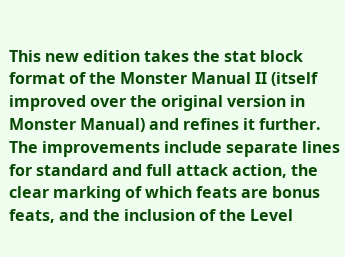This new edition takes the stat block format of the Monster Manual II (itself improved over the original version in Monster Manual) and refines it further. The improvements include separate lines for standard and full attack action, the clear marking of which feats are bonus feats, and the inclusion of the Level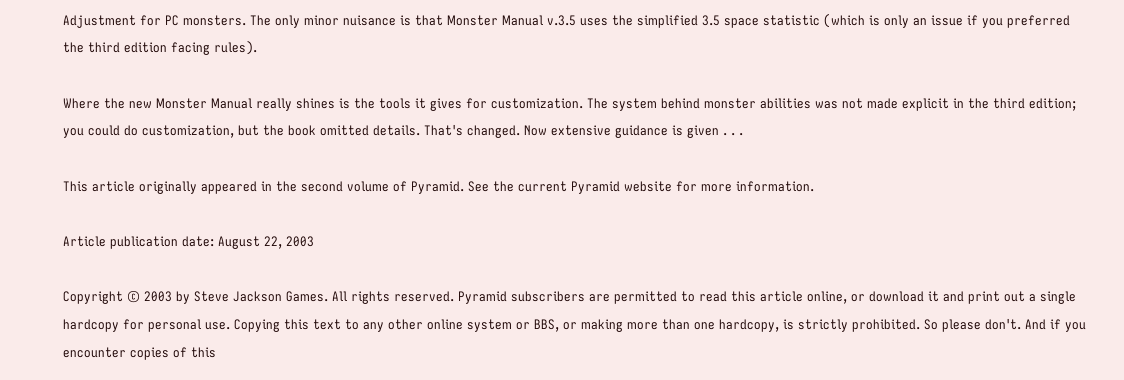Adjustment for PC monsters. The only minor nuisance is that Monster Manual v.3.5 uses the simplified 3.5 space statistic (which is only an issue if you preferred the third edition facing rules).

Where the new Monster Manual really shines is the tools it gives for customization. The system behind monster abilities was not made explicit in the third edition; you could do customization, but the book omitted details. That's changed. Now extensive guidance is given . . .

This article originally appeared in the second volume of Pyramid. See the current Pyramid website for more information.

Article publication date: August 22, 2003

Copyright © 2003 by Steve Jackson Games. All rights reserved. Pyramid subscribers are permitted to read this article online, or download it and print out a single hardcopy for personal use. Copying this text to any other online system or BBS, or making more than one hardcopy, is strictly prohibited. So please don't. And if you encounter copies of this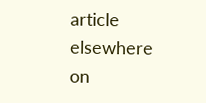article elsewhere on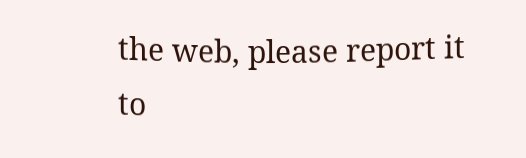the web, please report it to